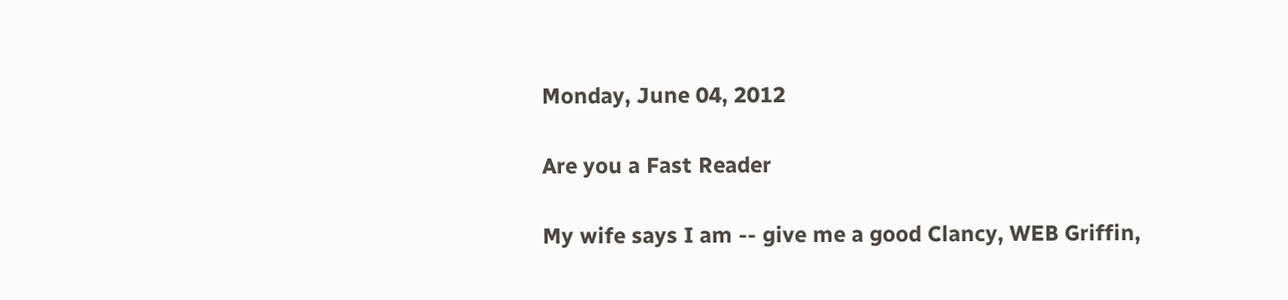Monday, June 04, 2012

Are you a Fast Reader

My wife says I am -- give me a good Clancy, WEB Griffin,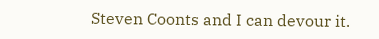Steven Coonts and I can devour it.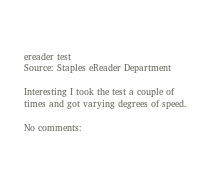ereader test
Source: Staples eReader Department

Interesting I took the test a couple of times and got varying degrees of speed.

No comments: